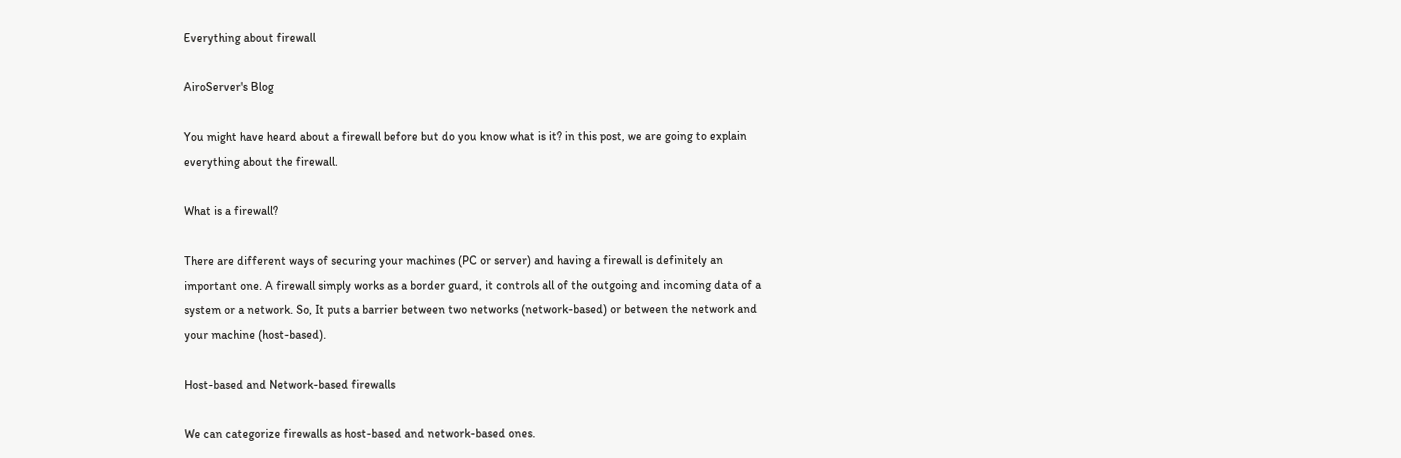Everything about firewall

AiroServer's Blog

You might have heard about a firewall before but do you know what is it? in this post, we are going to explain everything about the firewall.

What is a firewall?

There are different ways of securing your machines (PC or server) and having a firewall is definitely an important one. A firewall simply works as a border guard, it controls all of the outgoing and incoming data of a system or a network. So, It puts a barrier between two networks (network-based) or between the network and your machine (host-based).

Host-based and Network-based firewalls

We can categorize firewalls as host-based and network-based ones.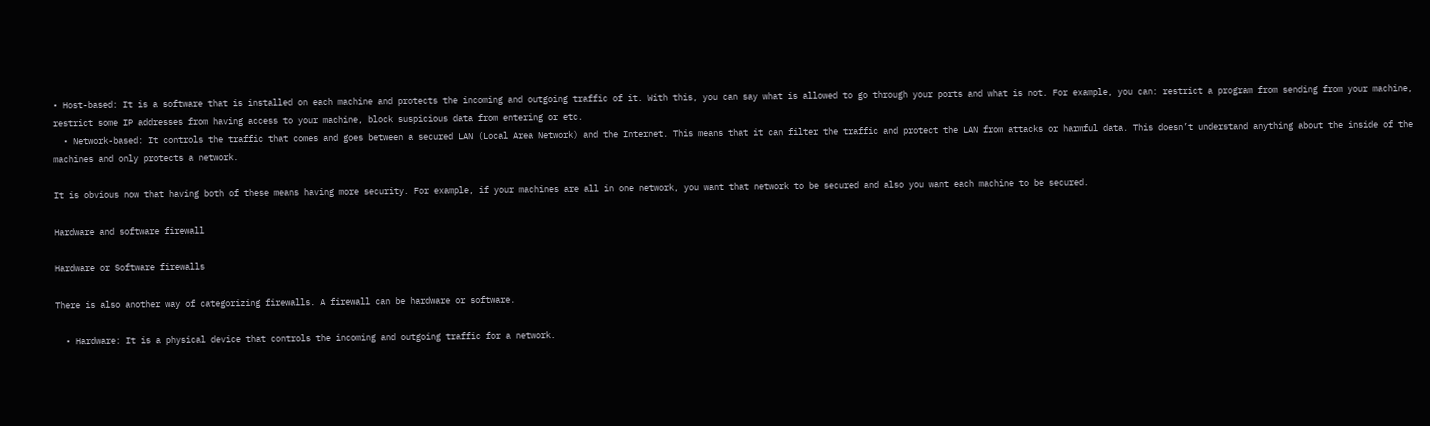• Host-based: It is a software that is installed on each machine and protects the incoming and outgoing traffic of it. With this, you can say what is allowed to go through your ports and what is not. For example, you can: restrict a program from sending from your machine, restrict some IP addresses from having access to your machine, block suspicious data from entering or etc.
  • Network-based: It controls the traffic that comes and goes between a secured LAN (Local Area Network) and the Internet. This means that it can filter the traffic and protect the LAN from attacks or harmful data. This doesn’t understand anything about the inside of the machines and only protects a network.

It is obvious now that having both of these means having more security. For example, if your machines are all in one network, you want that network to be secured and also you want each machine to be secured.

Hardware and software firewall

Hardware or Software firewalls

There is also another way of categorizing firewalls. A firewall can be hardware or software.

  • Hardware: It is a physical device that controls the incoming and outgoing traffic for a network.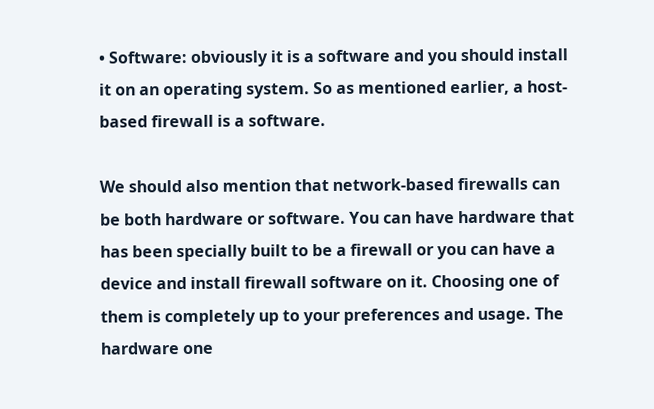• Software: obviously it is a software and you should install it on an operating system. So as mentioned earlier, a host-based firewall is a software.

We should also mention that network-based firewalls can be both hardware or software. You can have hardware that has been specially built to be a firewall or you can have a device and install firewall software on it. Choosing one of them is completely up to your preferences and usage. The hardware one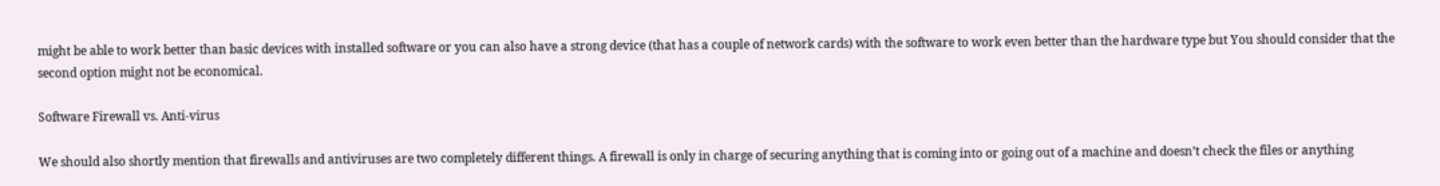might be able to work better than basic devices with installed software or you can also have a strong device (that has a couple of network cards) with the software to work even better than the hardware type but You should consider that the second option might not be economical.

Software Firewall vs. Anti-virus

We should also shortly mention that firewalls and antiviruses are two completely different things. A firewall is only in charge of securing anything that is coming into or going out of a machine and doesn’t check the files or anything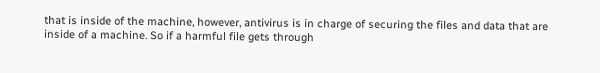that is inside of the machine, however, antivirus is in charge of securing the files and data that are inside of a machine. So if a harmful file gets through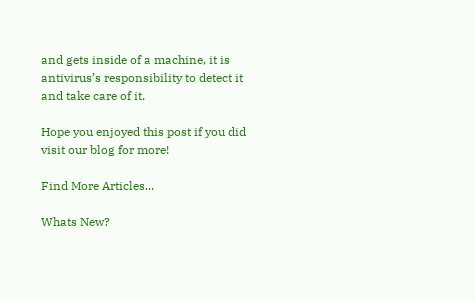and gets inside of a machine, it is antivirus’s responsibility to detect it and take care of it.

Hope you enjoyed this post if you did visit our blog for more!

Find More Articles...

Whats New?